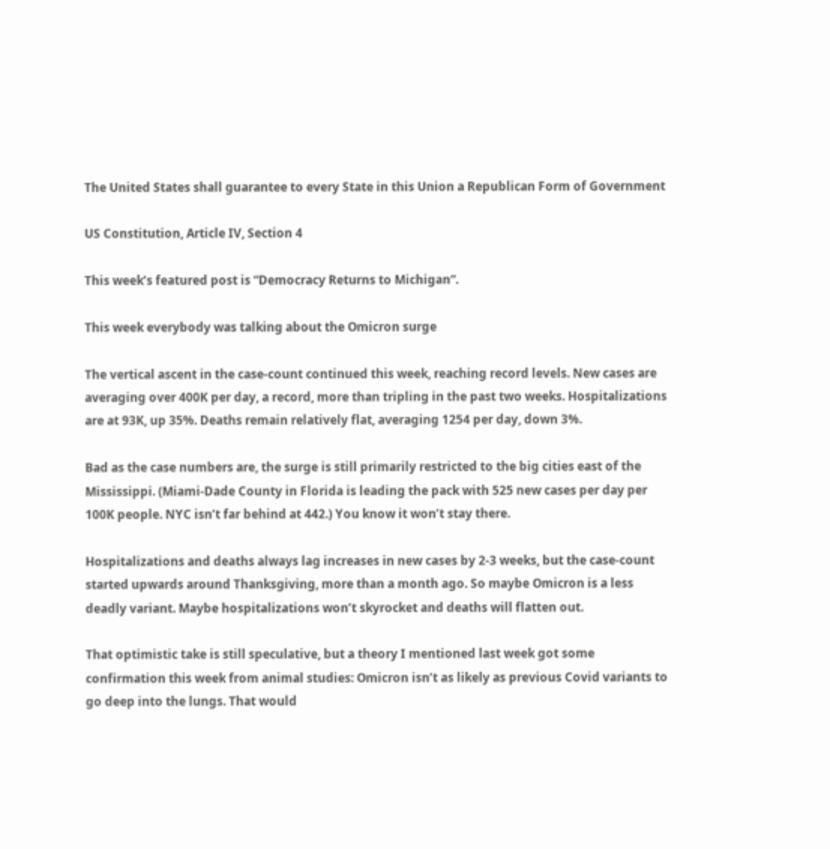The United States shall guarantee to every State in this Union a Republican Form of Government

US Constitution, Article IV, Section 4

This week’s featured post is “Democracy Returns to Michigan“.

This week everybody was talking about the Omicron surge

The vertical ascent in the case-count continued this week, reaching record levels. New cases are averaging over 400K per day, a record, more than tripling in the past two weeks. Hospitalizations are at 93K, up 35%. Deaths remain relatively flat, averaging 1254 per day, down 3%.

Bad as the case numbers are, the surge is still primarily restricted to the big cities east of the Mississippi. (Miami-Dade County in Florida is leading the pack with 525 new cases per day per 100K people. NYC isn’t far behind at 442.) You know it won’t stay there.

Hospitalizations and deaths always lag increases in new cases by 2-3 weeks, but the case-count started upwards around Thanksgiving, more than a month ago. So maybe Omicron is a less deadly variant. Maybe hospitalizations won’t skyrocket and deaths will flatten out.

That optimistic take is still speculative, but a theory I mentioned last week got some confirmation this week from animal studies: Omicron isn’t as likely as previous Covid variants to go deep into the lungs. That would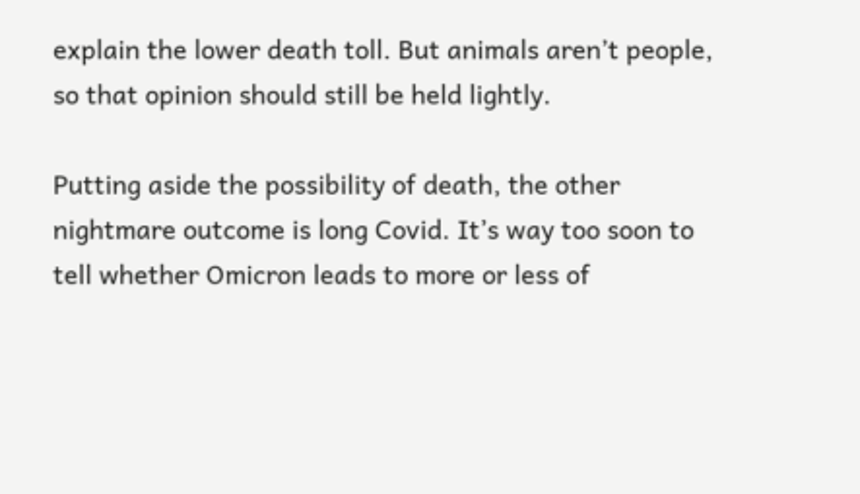explain the lower death toll. But animals aren’t people, so that opinion should still be held lightly.

Putting aside the possibility of death, the other nightmare outcome is long Covid. It’s way too soon to tell whether Omicron leads to more or less of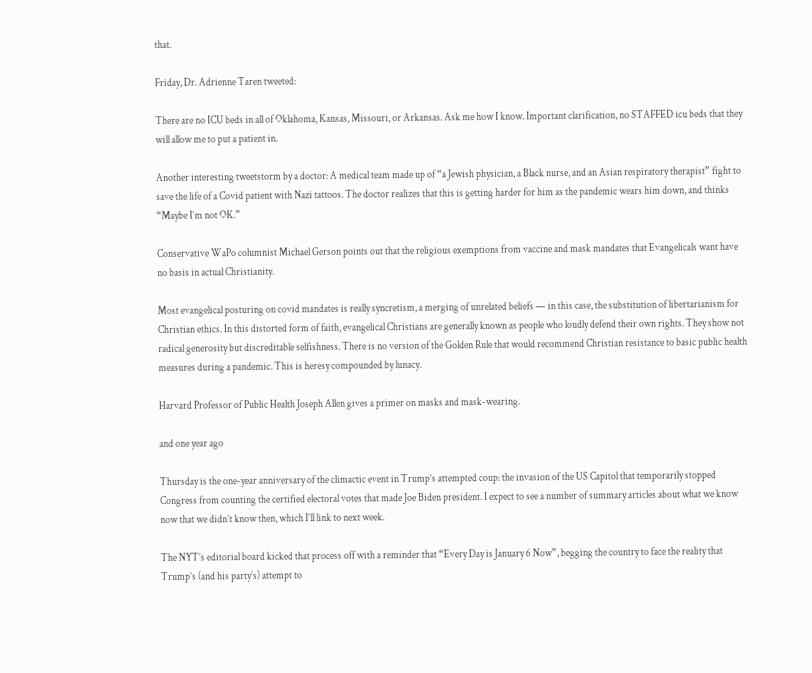that.

Friday, Dr. Adrienne Taren tweeted:

There are no ICU beds in all of Oklahoma, Kansas, Missouri, or Arkansas. Ask me how I know. Important clarification, no STAFFED icu beds that they will allow me to put a patient in.

Another interesting tweetstorm by a doctor: A medical team made up of “a Jewish physician, a Black nurse, and an Asian respiratory therapist” fight to save the life of a Covid patient with Nazi tattoos. The doctor realizes that this is getting harder for him as the pandemic wears him down, and thinks “Maybe I’m not OK.”

Conservative WaPo columnist Michael Gerson points out that the religious exemptions from vaccine and mask mandates that Evangelicals want have no basis in actual Christianity.

Most evangelical posturing on covid mandates is really syncretism, a merging of unrelated beliefs — in this case, the substitution of libertarianism for Christian ethics. In this distorted form of faith, evangelical Christians are generally known as people who loudly defend their own rights. They show not radical generosity but discreditable selfishness. There is no version of the Golden Rule that would recommend Christian resistance to basic public health measures during a pandemic. This is heresy compounded by lunacy.

Harvard Professor of Public Health Joseph Allen gives a primer on masks and mask-wearing.

and one year ago

Thursday is the one-year anniversary of the climactic event in Trump’s attempted coup: the invasion of the US Capitol that temporarily stopped Congress from counting the certified electoral votes that made Joe Biden president. I expect to see a number of summary articles about what we know now that we didn’t know then, which I’ll link to next week.

The NYT’s editorial board kicked that process off with a reminder that “Every Day is January 6 Now”, begging the country to face the reality that Trump’s (and his party’s) attempt to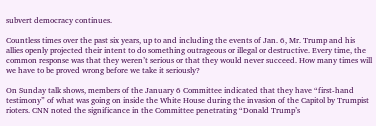subvert democracy continues.

Countless times over the past six years, up to and including the events of Jan. 6, Mr. Trump and his allies openly projected their intent to do something outrageous or illegal or destructive. Every time, the common response was that they weren’t serious or that they would never succeed. How many times will we have to be proved wrong before we take it seriously?

On Sunday talk shows, members of the January 6 Committee indicated that they have “first-hand testimony” of what was going on inside the White House during the invasion of the Capitol by Trumpist rioters. CNN noted the significance in the Committee penetrating “Donald Trump’s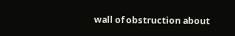wall of obstruction about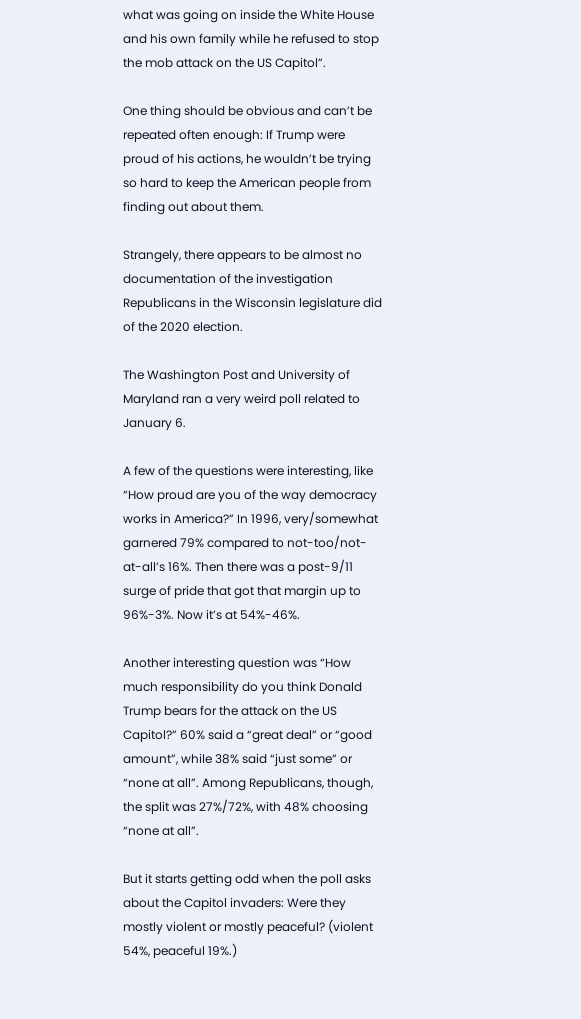what was going on inside the White House and his own family while he refused to stop the mob attack on the US Capitol”.

One thing should be obvious and can’t be repeated often enough: If Trump were proud of his actions, he wouldn’t be trying so hard to keep the American people from finding out about them.

Strangely, there appears to be almost no documentation of the investigation Republicans in the Wisconsin legislature did of the 2020 election.

The Washington Post and University of Maryland ran a very weird poll related to January 6.

A few of the questions were interesting, like “How proud are you of the way democracy works in America?” In 1996, very/somewhat garnered 79% compared to not-too/not-at-all’s 16%. Then there was a post-9/11 surge of pride that got that margin up to 96%-3%. Now it’s at 54%-46%.

Another interesting question was “How much responsibility do you think Donald Trump bears for the attack on the US Capitol?” 60% said a “great deal” or “good amount”, while 38% said “just some” or “none at all”. Among Republicans, though, the split was 27%/72%, with 48% choosing “none at all”.

But it starts getting odd when the poll asks about the Capitol invaders: Were they mostly violent or mostly peaceful? (violent 54%, peaceful 19%.)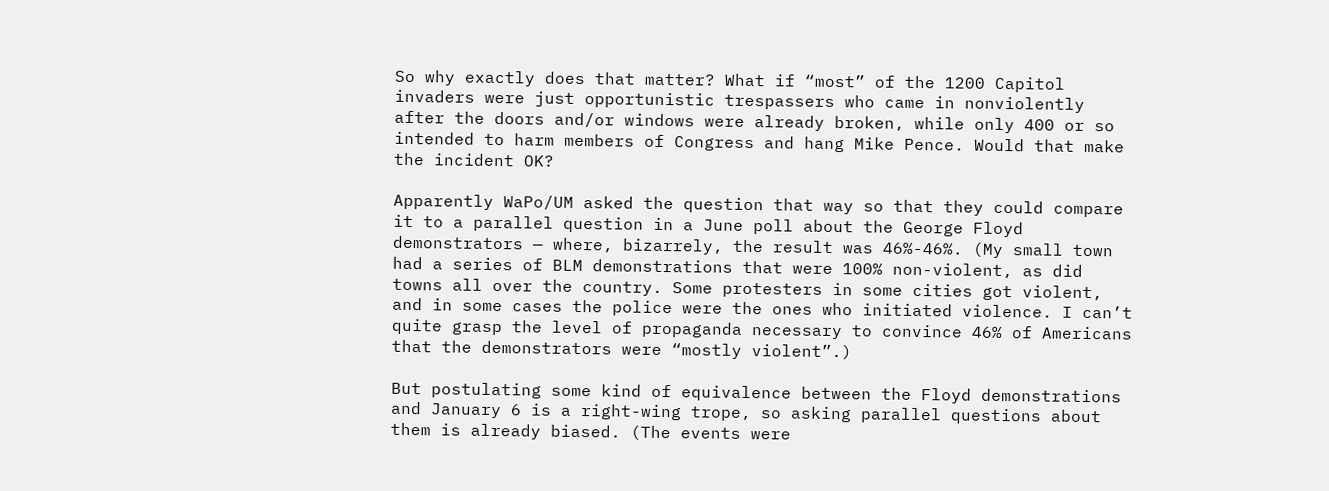So why exactly does that matter? What if “most” of the 1200 Capitol invaders were just opportunistic trespassers who came in nonviolently after the doors and/or windows were already broken, while only 400 or so intended to harm members of Congress and hang Mike Pence. Would that make the incident OK?

Apparently WaPo/UM asked the question that way so that they could compare it to a parallel question in a June poll about the George Floyd demonstrators — where, bizarrely, the result was 46%-46%. (My small town had a series of BLM demonstrations that were 100% non-violent, as did towns all over the country. Some protesters in some cities got violent, and in some cases the police were the ones who initiated violence. I can’t quite grasp the level of propaganda necessary to convince 46% of Americans that the demonstrators were “mostly violent”.)

But postulating some kind of equivalence between the Floyd demonstrations and January 6 is a right-wing trope, so asking parallel questions about them is already biased. (The events were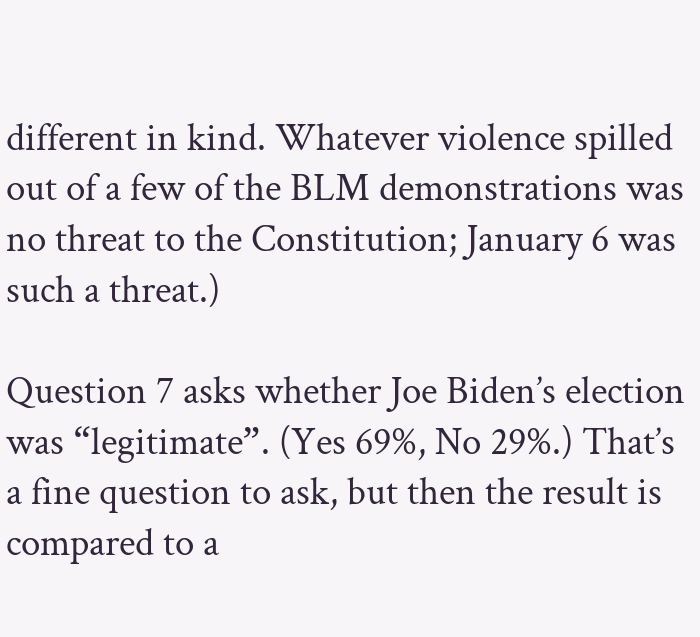different in kind. Whatever violence spilled out of a few of the BLM demonstrations was no threat to the Constitution; January 6 was such a threat.)

Question 7 asks whether Joe Biden’s election was “legitimate”. (Yes 69%, No 29%.) That’s a fine question to ask, but then the result is compared to a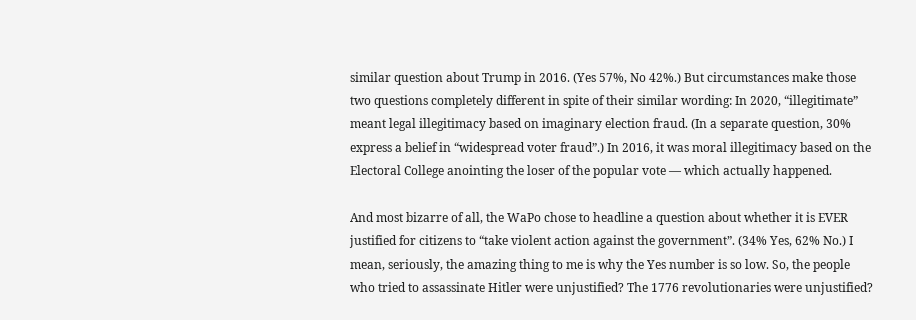similar question about Trump in 2016. (Yes 57%, No 42%.) But circumstances make those two questions completely different in spite of their similar wording: In 2020, “illegitimate” meant legal illegitimacy based on imaginary election fraud. (In a separate question, 30% express a belief in “widespread voter fraud”.) In 2016, it was moral illegitimacy based on the Electoral College anointing the loser of the popular vote — which actually happened.

And most bizarre of all, the WaPo chose to headline a question about whether it is EVER justified for citizens to “take violent action against the government”. (34% Yes, 62% No.) I mean, seriously, the amazing thing to me is why the Yes number is so low. So, the people who tried to assassinate Hitler were unjustified? The 1776 revolutionaries were unjustified?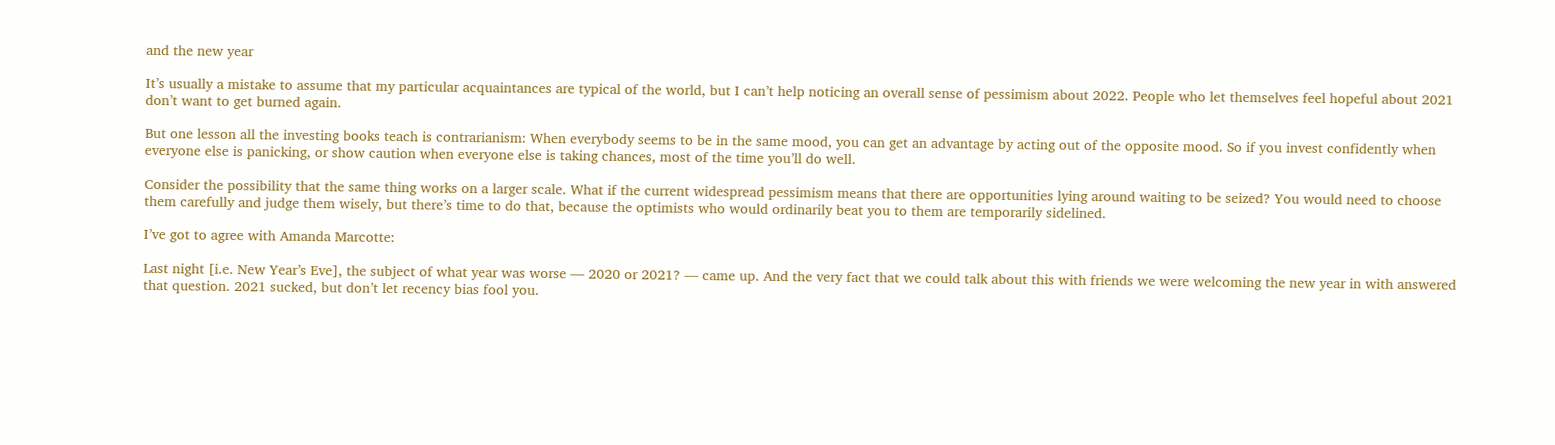and the new year

It’s usually a mistake to assume that my particular acquaintances are typical of the world, but I can’t help noticing an overall sense of pessimism about 2022. People who let themselves feel hopeful about 2021 don’t want to get burned again.

But one lesson all the investing books teach is contrarianism: When everybody seems to be in the same mood, you can get an advantage by acting out of the opposite mood. So if you invest confidently when everyone else is panicking, or show caution when everyone else is taking chances, most of the time you’ll do well.

Consider the possibility that the same thing works on a larger scale. What if the current widespread pessimism means that there are opportunities lying around waiting to be seized? You would need to choose them carefully and judge them wisely, but there’s time to do that, because the optimists who would ordinarily beat you to them are temporarily sidelined.

I’ve got to agree with Amanda Marcotte:

Last night [i.e. New Year’s Eve], the subject of what year was worse — 2020 or 2021? — came up. And the very fact that we could talk about this with friends we were welcoming the new year in with answered that question. 2021 sucked, but don’t let recency bias fool you.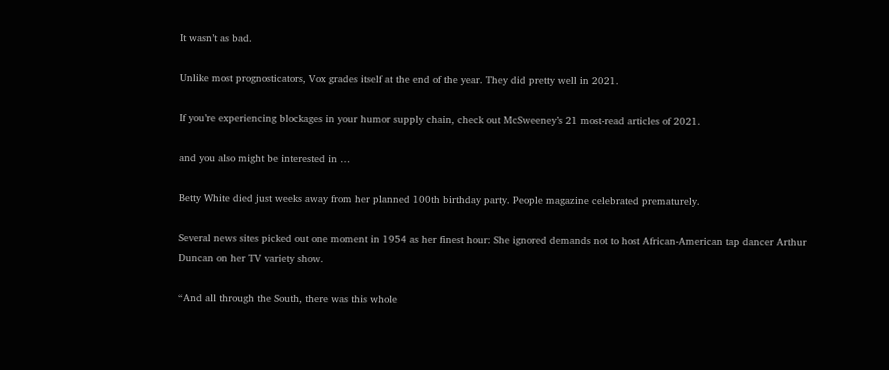It wasn’t as bad.

Unlike most prognosticators, Vox grades itself at the end of the year. They did pretty well in 2021.

If you’re experiencing blockages in your humor supply chain, check out McSweeney’s 21 most-read articles of 2021.

and you also might be interested in …

Betty White died just weeks away from her planned 100th birthday party. People magazine celebrated prematurely.

Several news sites picked out one moment in 1954 as her finest hour: She ignored demands not to host African-American tap dancer Arthur Duncan on her TV variety show.

“And all through the South, there was this whole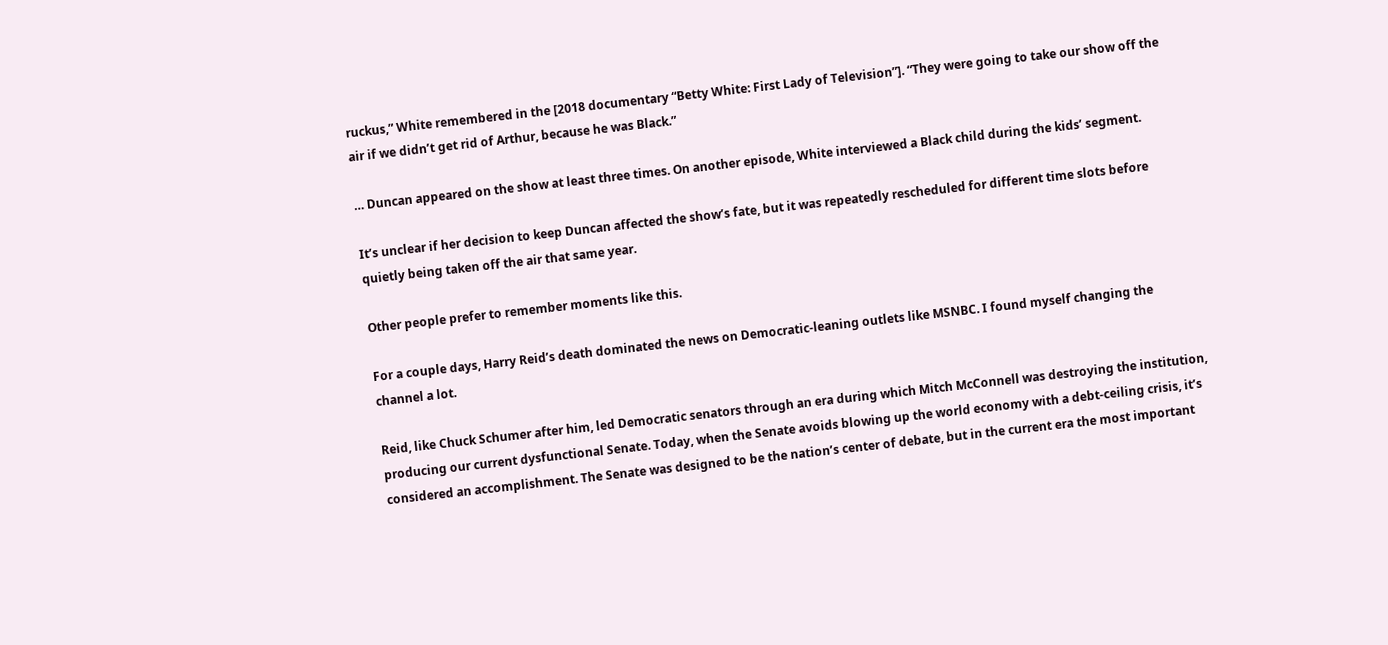ruckus,” White remembered in the [2018 documentary “Betty White: First Lady of Television”]. “They were going to take our show off the air if we didn’t get rid of Arthur, because he was Black.”

… Duncan appeared on the show at least three times. On another episode, White interviewed a Black child during the kids’ segment.

It’s unclear if her decision to keep Duncan affected the show’s fate, but it was repeatedly rescheduled for different time slots before quietly being taken off the air that same year.

Other people prefer to remember moments like this.

For a couple days, Harry Reid’s death dominated the news on Democratic-leaning outlets like MSNBC. I found myself changing the channel a lot.

Reid, like Chuck Schumer after him, led Democratic senators through an era during which Mitch McConnell was destroying the institution, producing our current dysfunctional Senate. Today, when the Senate avoids blowing up the world economy with a debt-ceiling crisis, it’s considered an accomplishment. The Senate was designed to be the nation’s center of debate, but in the current era the most important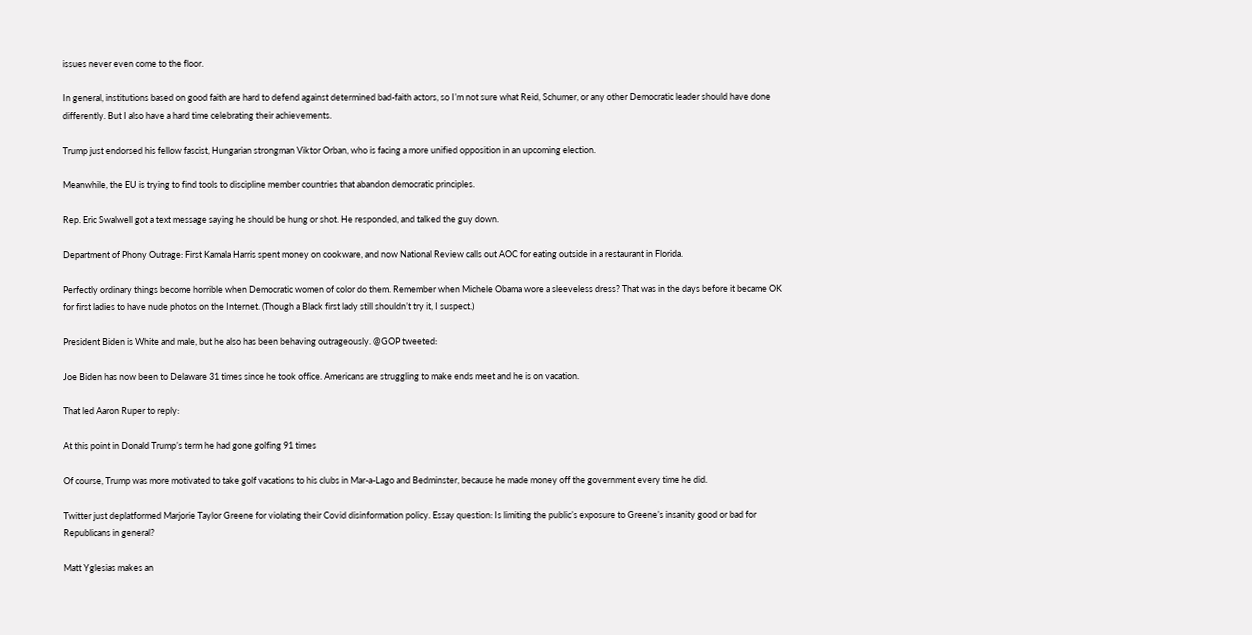issues never even come to the floor.

In general, institutions based on good faith are hard to defend against determined bad-faith actors, so I’m not sure what Reid, Schumer, or any other Democratic leader should have done differently. But I also have a hard time celebrating their achievements.

Trump just endorsed his fellow fascist, Hungarian strongman Viktor Orban, who is facing a more unified opposition in an upcoming election.

Meanwhile, the EU is trying to find tools to discipline member countries that abandon democratic principles.

Rep. Eric Swalwell got a text message saying he should be hung or shot. He responded, and talked the guy down.

Department of Phony Outrage: First Kamala Harris spent money on cookware, and now National Review calls out AOC for eating outside in a restaurant in Florida.

Perfectly ordinary things become horrible when Democratic women of color do them. Remember when Michele Obama wore a sleeveless dress? That was in the days before it became OK for first ladies to have nude photos on the Internet. (Though a Black first lady still shouldn’t try it, I suspect.)

President Biden is White and male, but he also has been behaving outrageously. @GOP tweeted:

Joe Biden has now been to Delaware 31 times since he took office. Americans are struggling to make ends meet and he is on vacation.

That led Aaron Ruper to reply:

At this point in Donald Trump’s term he had gone golfing 91 times

Of course, Trump was more motivated to take golf vacations to his clubs in Mar-a-Lago and Bedminster, because he made money off the government every time he did.

Twitter just deplatformed Marjorie Taylor Greene for violating their Covid disinformation policy. Essay question: Is limiting the public’s exposure to Greene’s insanity good or bad for Republicans in general?

Matt Yglesias makes an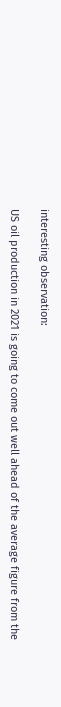interesting observation:

US oil production in 2021 is going to come out well ahead of the average figure from the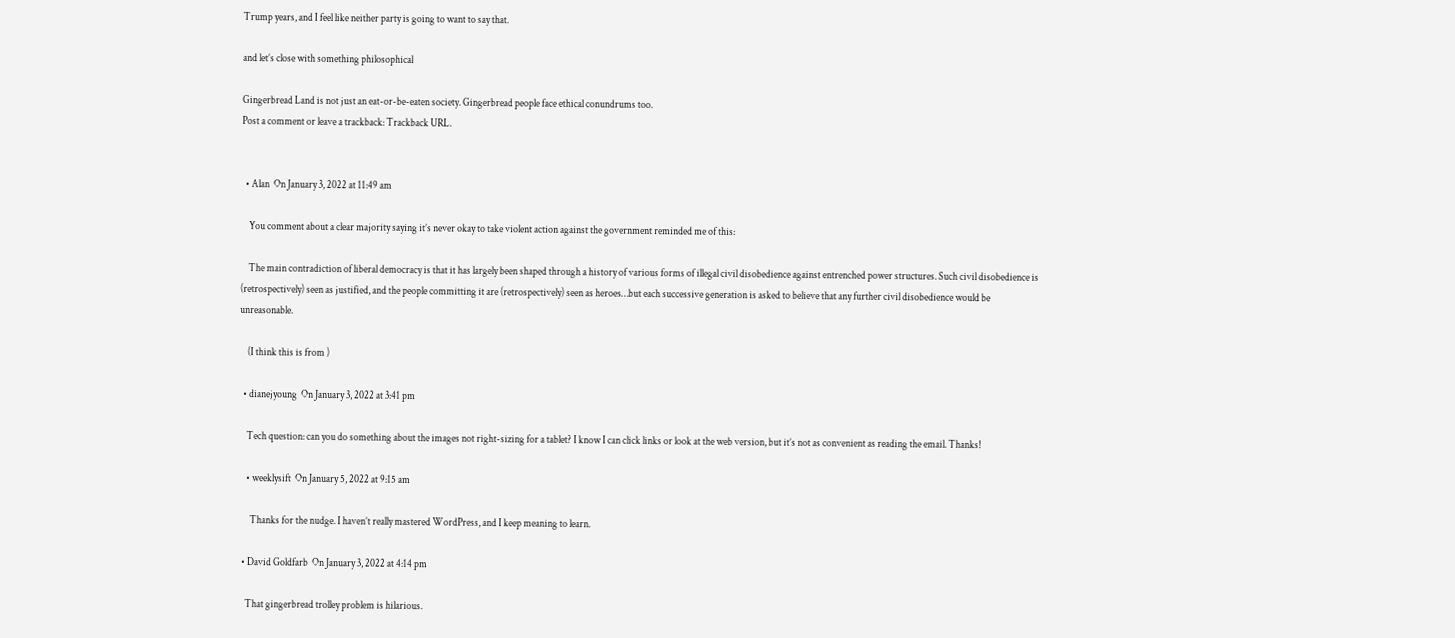Trump years, and I feel like neither party is going to want to say that.

and let’s close with something philosophical

Gingerbread Land is not just an eat-or-be-eaten society. Gingerbread people face ethical conundrums too.
Post a comment or leave a trackback: Trackback URL.


  • Alan  On January 3, 2022 at 11:49 am

    You comment about a clear majority saying it’s never okay to take violent action against the government reminded me of this:

    The main contradiction of liberal democracy is that it has largely been shaped through a history of various forms of illegal civil disobedience against entrenched power structures. Such civil disobedience is (retrospectively) seen as justified, and the people committing it are (retrospectively) seen as heroes…but each successive generation is asked to believe that any further civil disobedience would be unreasonable.

    (I think this is from )

  • dianejyoung  On January 3, 2022 at 3:41 pm

    Tech question: can you do something about the images not right-sizing for a tablet? I know I can click links or look at the web version, but it’s not as convenient as reading the email. Thanks!

    • weeklysift  On January 5, 2022 at 9:15 am

      Thanks for the nudge. I haven’t really mastered WordPress, and I keep meaning to learn.

  • David Goldfarb  On January 3, 2022 at 4:14 pm

    That gingerbread trolley problem is hilarious.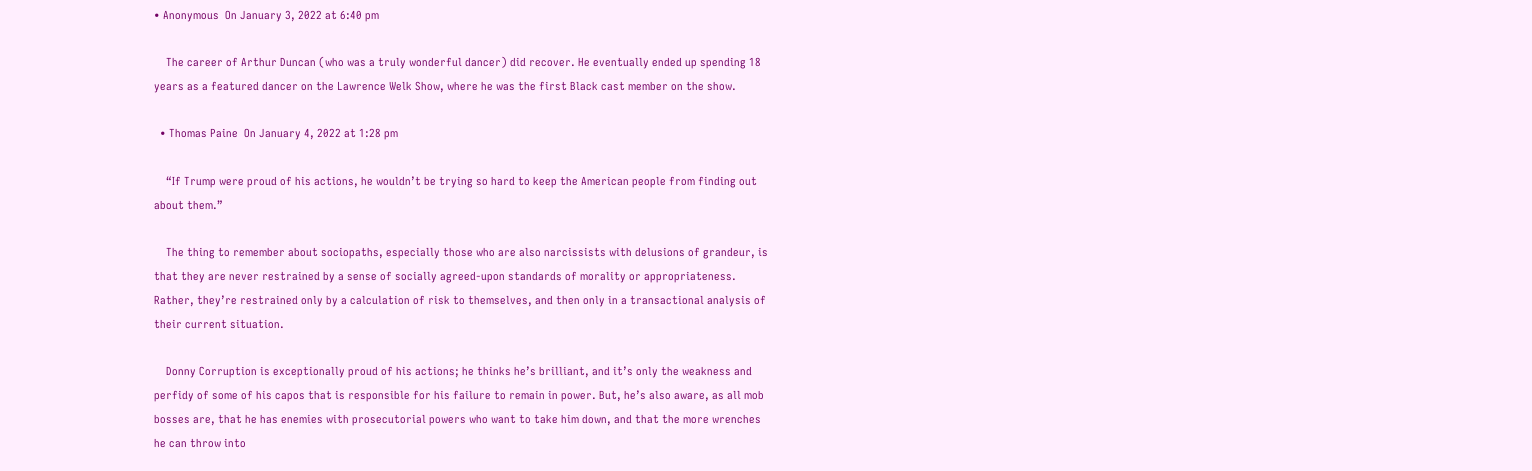• Anonymous  On January 3, 2022 at 6:40 pm

    The career of Arthur Duncan (who was a truly wonderful dancer) did recover. He eventually ended up spending 18 years as a featured dancer on the Lawrence Welk Show, where he was the first Black cast member on the show.

  • Thomas Paine  On January 4, 2022 at 1:28 pm

    “If Trump were proud of his actions, he wouldn’t be trying so hard to keep the American people from finding out about them.”

    The thing to remember about sociopaths, especially those who are also narcissists with delusions of grandeur, is that they are never restrained by a sense of socially agreed-upon standards of morality or appropriateness. Rather, they’re restrained only by a calculation of risk to themselves, and then only in a transactional analysis of their current situation.

    Donny Corruption is exceptionally proud of his actions; he thinks he’s brilliant, and it’s only the weakness and perfidy of some of his capos that is responsible for his failure to remain in power. But, he’s also aware, as all mob bosses are, that he has enemies with prosecutorial powers who want to take him down, and that the more wrenches he can throw into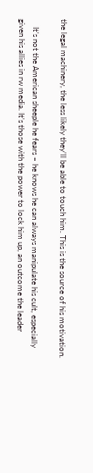the legal machinery, the less likely they’ll be able to touch him. This is the source of his motivation.

    It’s not the American sheeple he fears – he knows he can always manipulate his cult, especially given his allies in rw media. It’s those with the power to lock him up, an outcome the leader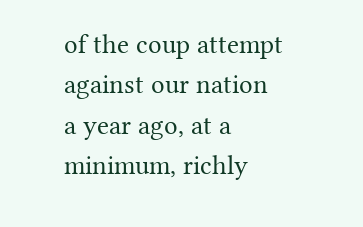of the coup attempt against our nation a year ago, at a minimum, richly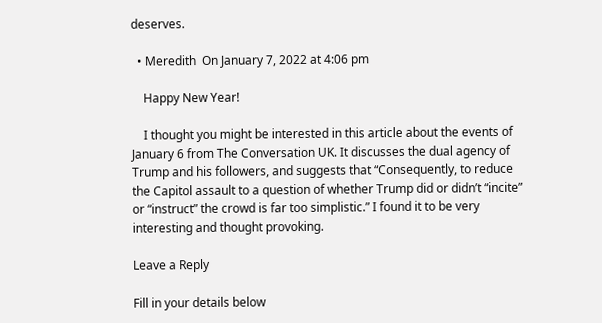deserves.

  • Meredith  On January 7, 2022 at 4:06 pm

    Happy New Year!

    I thought you might be interested in this article about the events of January 6 from The Conversation UK. It discusses the dual agency of Trump and his followers, and suggests that “Consequently, to reduce the Capitol assault to a question of whether Trump did or didn’t “incite” or “instruct” the crowd is far too simplistic.” I found it to be very interesting and thought provoking.

Leave a Reply

Fill in your details below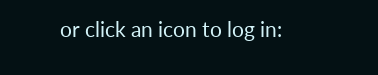or click an icon to log in: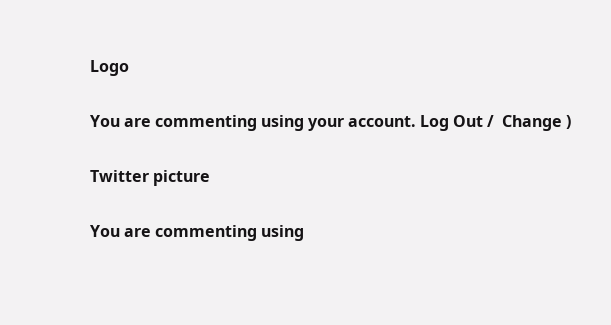Logo

You are commenting using your account. Log Out /  Change )

Twitter picture

You are commenting using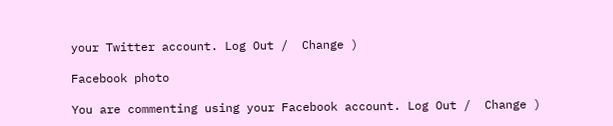your Twitter account. Log Out /  Change )

Facebook photo

You are commenting using your Facebook account. Log Out /  Change )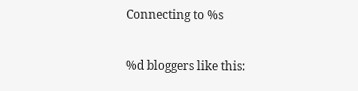Connecting to %s

%d bloggers like this: